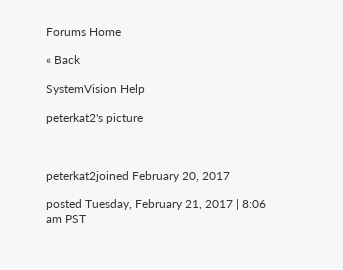Forums Home

« Back

SystemVision Help

peterkat2's picture



peterkat2joined February 20, 2017

posted Tuesday, February 21, 2017 | 8:06 am PST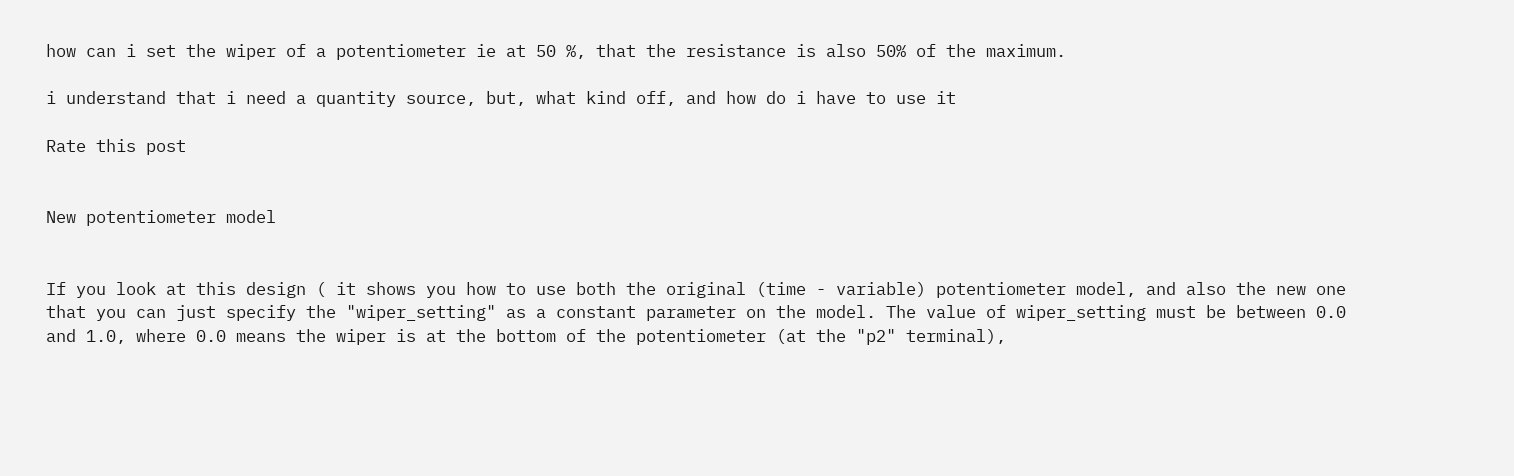how can i set the wiper of a potentiometer ie at 50 %, that the resistance is also 50% of the maximum.

i understand that i need a quantity source, but, what kind off, and how do i have to use it

Rate this post


New potentiometer model


If you look at this design ( it shows you how to use both the original (time - variable) potentiometer model, and also the new one that you can just specify the "wiper_setting" as a constant parameter on the model. The value of wiper_setting must be between 0.0 and 1.0, where 0.0 means the wiper is at the bottom of the potentiometer (at the "p2" terminal),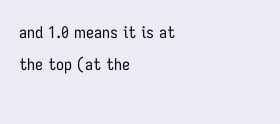and 1.0 means it is at the top (at the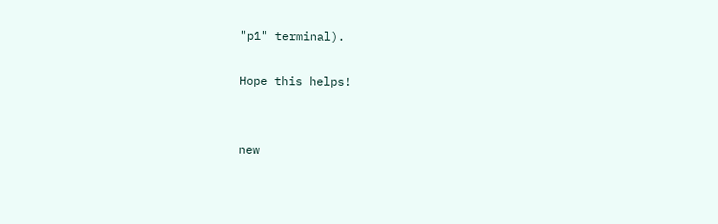"p1" terminal).

Hope this helps!


new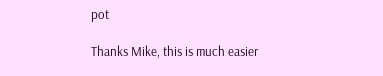pot

Thanks Mike, this is much easier